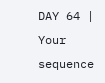DAY 64 | Your sequence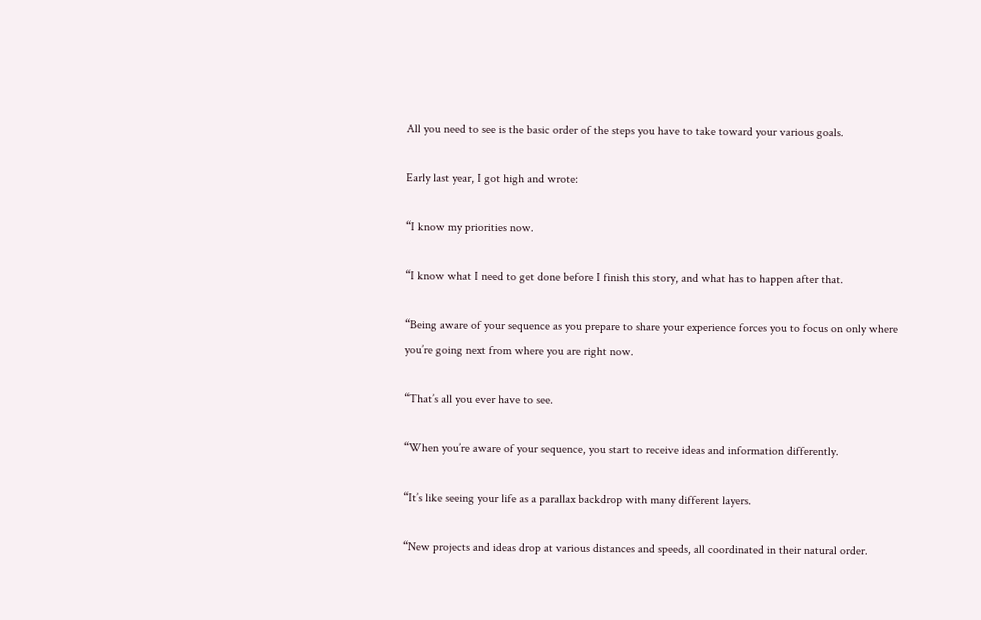All you need to see is the basic order of the steps you have to take toward your various goals.

Early last year, I got high and wrote:

“I know my priorities now.

“I know what I need to get done before I finish this story, and what has to happen after that.

“Being aware of your sequence as you prepare to share your experience forces you to focus on only where you’re going next from where you are right now.

“That’s all you ever have to see.

“When you’re aware of your sequence, you start to receive ideas and information differently.

“It’s like seeing your life as a parallax backdrop with many different layers.

“New projects and ideas drop at various distances and speeds, all coordinated in their natural order.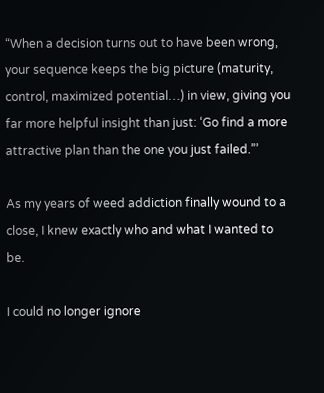“When a decision turns out to have been wrong, your sequence keeps the big picture (maturity, control, maximized potential…) in view, giving you far more helpful insight than just: ‘Go find a more attractive plan than the one you just failed.”’

As my years of weed addiction finally wound to a close, I knew exactly who and what I wanted to be.

I could no longer ignore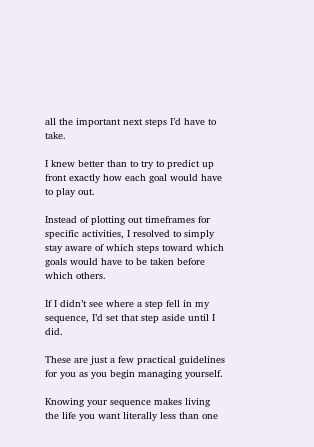all the important next steps I’d have to take.

I knew better than to try to predict up front exactly how each goal would have to play out.

Instead of plotting out timeframes for specific activities, I resolved to simply stay aware of which steps toward which goals would have to be taken before which others.

If I didn’t see where a step fell in my sequence, I’d set that step aside until I did.

These are just a few practical guidelines for you as you begin managing yourself.

Knowing your sequence makes living the life you want literally less than one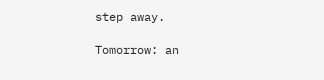step away.

Tomorrow: an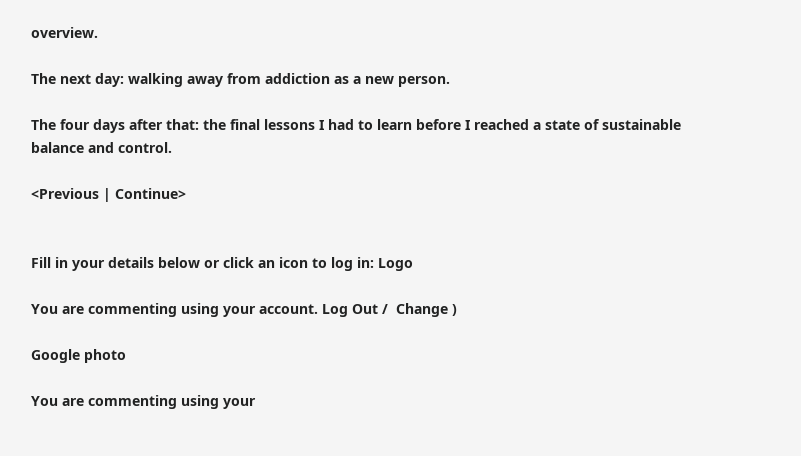overview.

The next day: walking away from addiction as a new person.

The four days after that: the final lessons I had to learn before I reached a state of sustainable balance and control.

<Previous | Continue>


Fill in your details below or click an icon to log in: Logo

You are commenting using your account. Log Out /  Change )

Google photo

You are commenting using your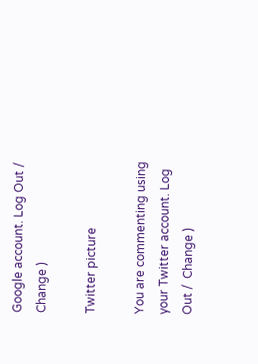Google account. Log Out /  Change )

Twitter picture

You are commenting using your Twitter account. Log Out /  Change )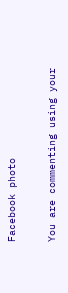Facebook photo

You are commenting using your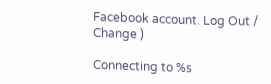Facebook account. Log Out /  Change )

Connecting to %s